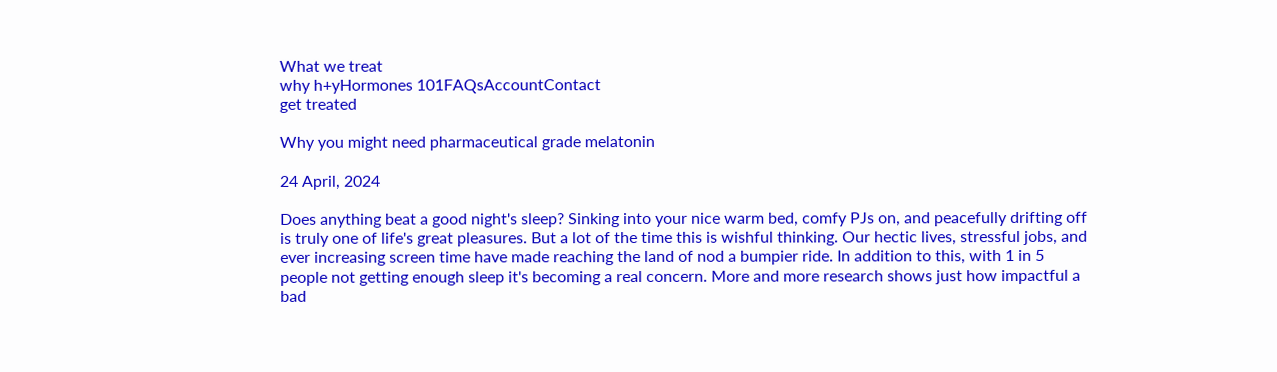What we treat
why h+yHormones 101FAQsAccountContact
get treated

Why you might need pharmaceutical grade melatonin

24 April, 2024

Does anything beat a good night's sleep? Sinking into your nice warm bed, comfy PJs on, and peacefully drifting off is truly one of life's great pleasures. But a lot of the time this is wishful thinking. Our hectic lives, stressful jobs, and ever increasing screen time have made reaching the land of nod a bumpier ride. In addition to this, with 1 in 5 people not getting enough sleep it's becoming a real concern. More and more research shows just how impactful a bad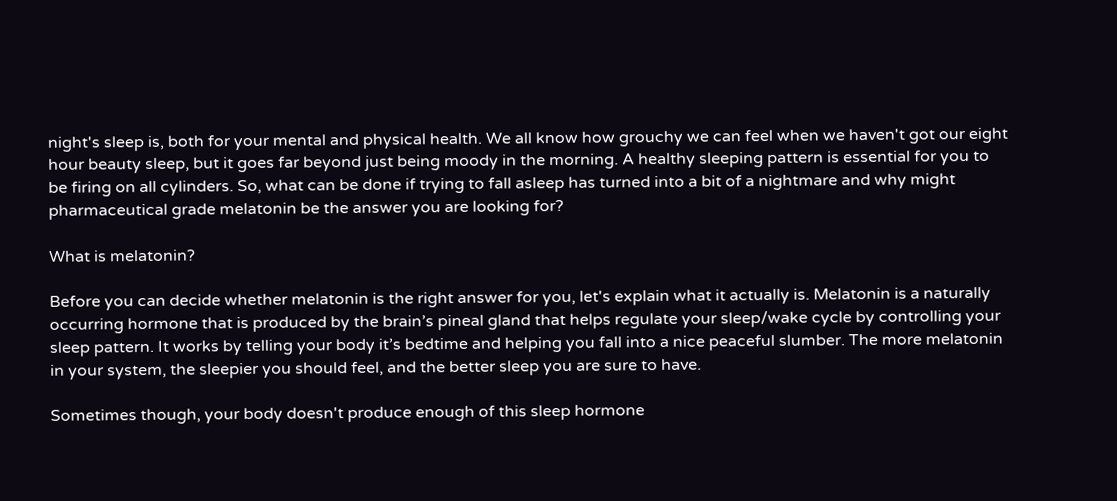night's sleep is, both for your mental and physical health. We all know how grouchy we can feel when we haven't got our eight hour beauty sleep, but it goes far beyond just being moody in the morning. A healthy sleeping pattern is essential for you to be firing on all cylinders. So, what can be done if trying to fall asleep has turned into a bit of a nightmare and why might pharmaceutical grade melatonin be the answer you are looking for?

What is melatonin?

Before you can decide whether melatonin is the right answer for you, let's explain what it actually is. Melatonin is a naturally occurring hormone that is produced by the brain’s pineal gland that helps regulate your sleep/wake cycle by controlling your sleep pattern. It works by telling your body it’s bedtime and helping you fall into a nice peaceful slumber. The more melatonin in your system, the sleepier you should feel, and the better sleep you are sure to have.

Sometimes though, your body doesn't produce enough of this sleep hormone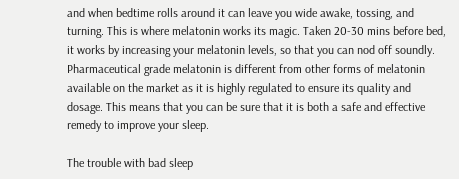and when bedtime rolls around it can leave you wide awake, tossing, and turning. This is where melatonin works its magic. Taken 20-30 mins before bed, it works by increasing your melatonin levels, so that you can nod off soundly. Pharmaceutical grade melatonin is different from other forms of melatonin available on the market as it is highly regulated to ensure its quality and dosage. This means that you can be sure that it is both a safe and effective remedy to improve your sleep.

The trouble with bad sleep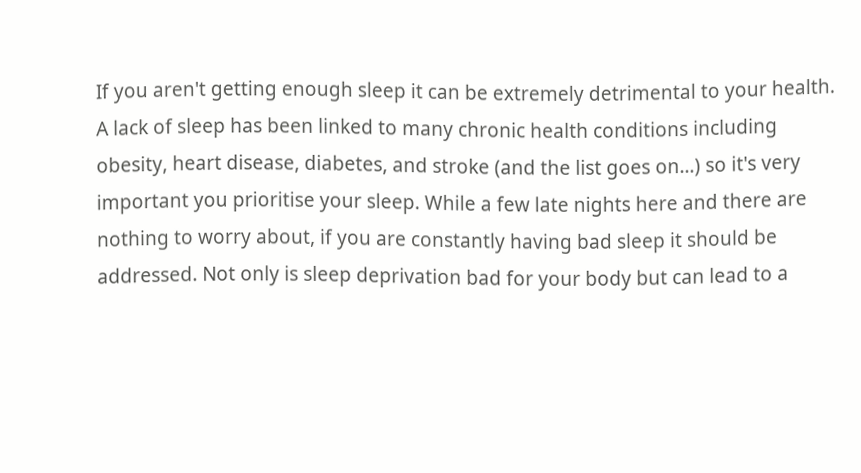If you aren't getting enough sleep it can be extremely detrimental to your health. A lack of sleep has been linked to many chronic health conditions including obesity, heart disease, diabetes, and stroke (and the list goes on…) so it's very important you prioritise your sleep. While a few late nights here and there are nothing to worry about, if you are constantly having bad sleep it should be addressed. Not only is sleep deprivation bad for your body but can lead to a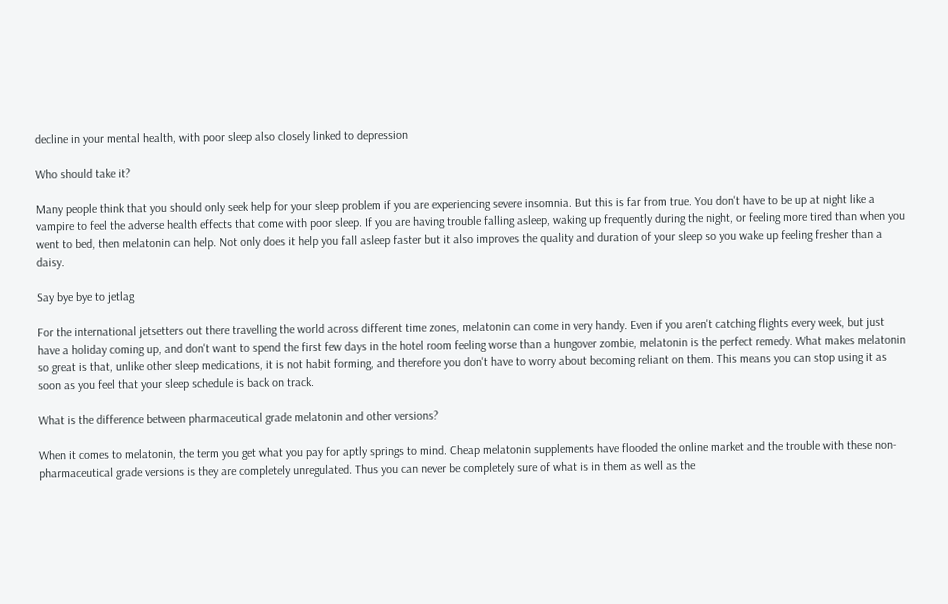decline in your mental health, with poor sleep also closely linked to depression

Who should take it?

Many people think that you should only seek help for your sleep problem if you are experiencing severe insomnia. But this is far from true. You don't have to be up at night like a vampire to feel the adverse health effects that come with poor sleep. If you are having trouble falling asleep, waking up frequently during the night, or feeling more tired than when you went to bed, then melatonin can help. Not only does it help you fall asleep faster but it also improves the quality and duration of your sleep so you wake up feeling fresher than a daisy.

Say bye bye to jetlag

For the international jetsetters out there travelling the world across different time zones, melatonin can come in very handy. Even if you aren't catching flights every week, but just have a holiday coming up, and don't want to spend the first few days in the hotel room feeling worse than a hungover zombie, melatonin is the perfect remedy. What makes melatonin so great is that, unlike other sleep medications, it is not habit forming, and therefore you don't have to worry about becoming reliant on them. This means you can stop using it as soon as you feel that your sleep schedule is back on track.

What is the difference between pharmaceutical grade melatonin and other versions?

When it comes to melatonin, the term you get what you pay for aptly springs to mind. Cheap melatonin supplements have flooded the online market and the trouble with these non-pharmaceutical grade versions is they are completely unregulated. Thus you can never be completely sure of what is in them as well as the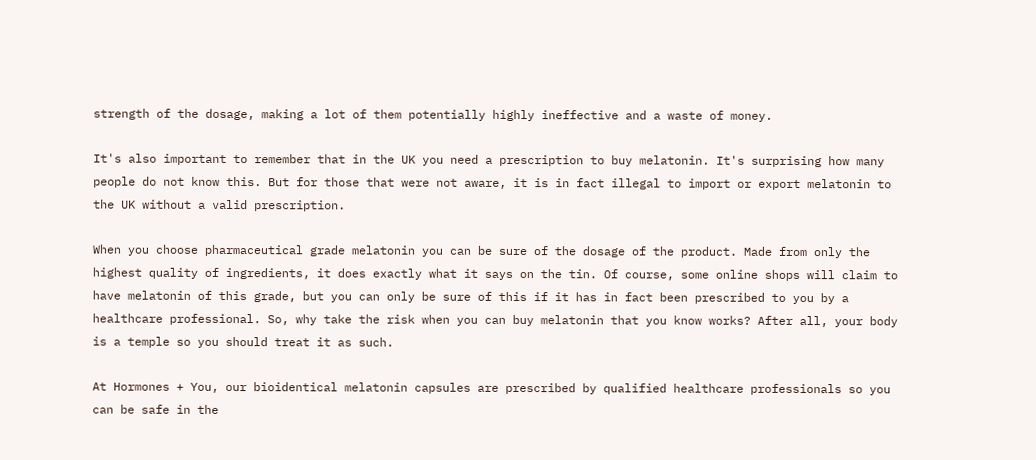strength of the dosage, making a lot of them potentially highly ineffective and a waste of money.

It's also important to remember that in the UK you need a prescription to buy melatonin. It's surprising how many people do not know this. But for those that were not aware, it is in fact illegal to import or export melatonin to the UK without a valid prescription.

When you choose pharmaceutical grade melatonin you can be sure of the dosage of the product. Made from only the highest quality of ingredients, it does exactly what it says on the tin. Of course, some online shops will claim to have melatonin of this grade, but you can only be sure of this if it has in fact been prescribed to you by a healthcare professional. So, why take the risk when you can buy melatonin that you know works? After all, your body is a temple so you should treat it as such.

At Hormones + You, our bioidentical melatonin capsules are prescribed by qualified healthcare professionals so you can be safe in the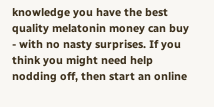knowledge you have the best quality melatonin money can buy - with no nasty surprises. If you think you might need help nodding off, then start an online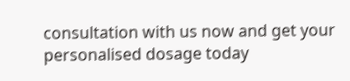consultation with us now and get your personalised dosage today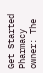Get Started
Pharmacy owner: The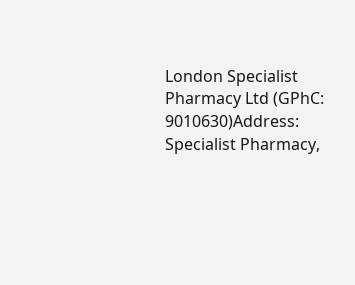London Specialist Pharmacy Ltd (GPhC: 9010630)Address: Specialist Pharmacy,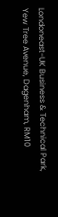Londoneast-UK Business & Technical Park, Yew Tree Avenue, Dagenham, RM10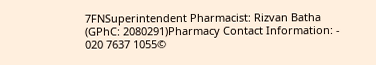7FNSuperintendent Pharmacist: Rizvan Batha (GPhC: 2080291)Pharmacy Contact Information: - 020 7637 1055©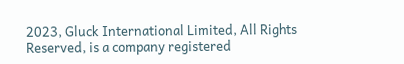2023, Gluck International Limited, All Rights Reserved, is a company registered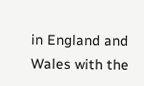in England and Wales with the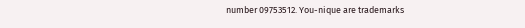number 09753512. You-nique are trademarks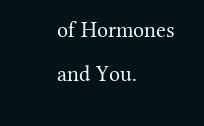of Hormones and You.